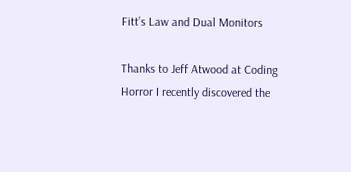Fitt’s Law and Dual Monitors

Thanks to Jeff Atwood at Coding Horror I recently discovered the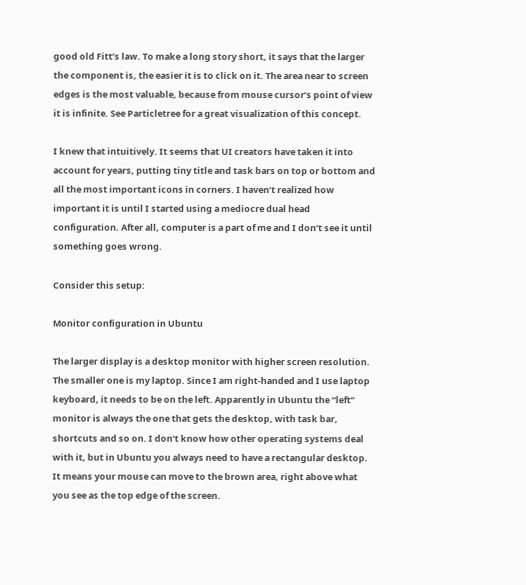good old Fitt’s law. To make a long story short, it says that the larger the component is, the easier it is to click on it. The area near to screen edges is the most valuable, because from mouse cursor’s point of view it is infinite. See Particletree for a great visualization of this concept.

I knew that intuitively. It seems that UI creators have taken it into account for years, putting tiny title and task bars on top or bottom and all the most important icons in corners. I haven’t realized how important it is until I started using a mediocre dual head configuration. After all, computer is a part of me and I don’t see it until something goes wrong.

Consider this setup:

Monitor configuration in Ubuntu

The larger display is a desktop monitor with higher screen resolution. The smaller one is my laptop. Since I am right-handed and I use laptop keyboard, it needs to be on the left. Apparently in Ubuntu the “left” monitor is always the one that gets the desktop, with task bar, shortcuts and so on. I don’t know how other operating systems deal with it, but in Ubuntu you always need to have a rectangular desktop. It means your mouse can move to the brown area, right above what you see as the top edge of the screen.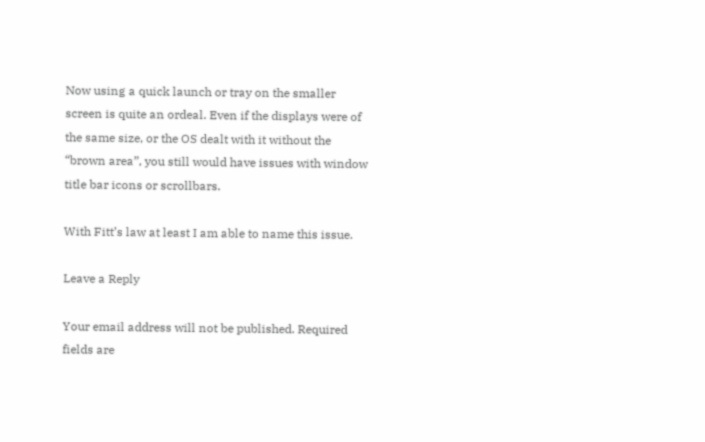Now using a quick launch or tray on the smaller screen is quite an ordeal. Even if the displays were of the same size, or the OS dealt with it without the “brown area”, you still would have issues with window title bar icons or scrollbars.

With Fitt’s law at least I am able to name this issue.

Leave a Reply

Your email address will not be published. Required fields are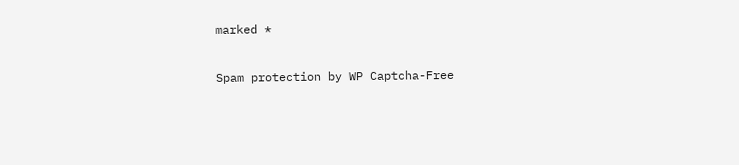marked *

Spam protection by WP Captcha-Free